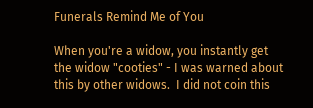Funerals Remind Me of You

When you're a widow, you instantly get the widow "cooties" - I was warned about this by other widows.  I did not coin this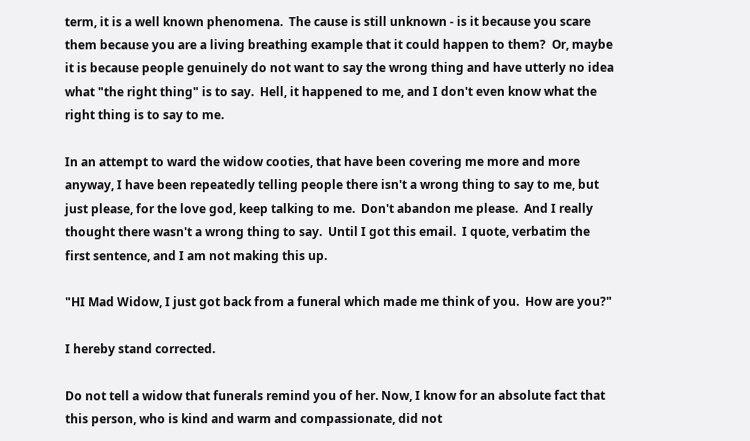term, it is a well known phenomena.  The cause is still unknown - is it because you scare them because you are a living breathing example that it could happen to them?  Or, maybe it is because people genuinely do not want to say the wrong thing and have utterly no idea what "the right thing" is to say.  Hell, it happened to me, and I don't even know what the right thing is to say to me.

In an attempt to ward the widow cooties, that have been covering me more and more anyway, I have been repeatedly telling people there isn't a wrong thing to say to me, but just please, for the love god, keep talking to me.  Don't abandon me please.  And I really thought there wasn't a wrong thing to say.  Until I got this email.  I quote, verbatim the first sentence, and I am not making this up.

"HI Mad Widow, I just got back from a funeral which made me think of you.  How are you?"

I hereby stand corrected.

Do not tell a widow that funerals remind you of her. Now, I know for an absolute fact that this person, who is kind and warm and compassionate, did not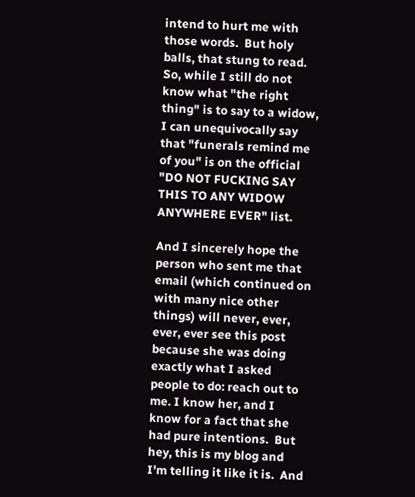intend to hurt me with those words.  But holy balls, that stung to read.  So, while I still do not know what "the right thing" is to say to a widow, I can unequivocally say that "funerals remind me of you" is on the official "DO NOT FUCKING SAY THIS TO ANY WIDOW ANYWHERE EVER" list.

And I sincerely hope the person who sent me that email (which continued on with many nice other things) will never, ever, ever, ever see this post because she was doing exactly what I asked people to do: reach out to me. I know her, and I know for a fact that she had pure intentions.  But hey, this is my blog and I'm telling it like it is.  And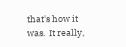that's how it was.  It really,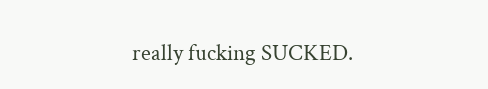really fucking SUCKED.